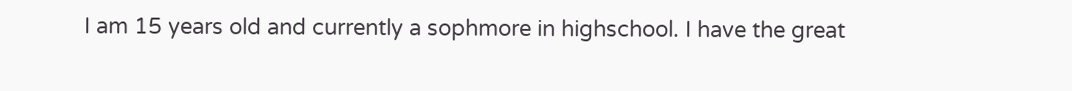I am 15 years old and currently a sophmore in highschool. I have the great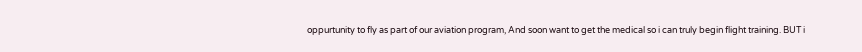oppurtunity to fly as part of our aviation program, And soon want to get the medical so i can truly begin flight training. BUT i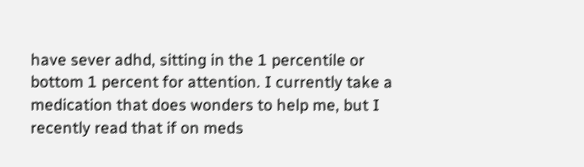have sever adhd, sitting in the 1 percentile or bottom 1 percent for attention. I currently take a medication that does wonders to help me, but I recently read that if on meds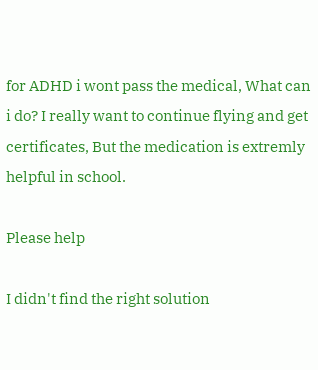for ADHD i wont pass the medical, What can i do? I really want to continue flying and get certificates, But the medication is extremly helpful in school.

Please help

I didn't find the right solution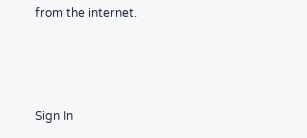from the internet.



Sign In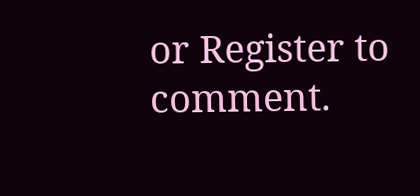or Register to comment.